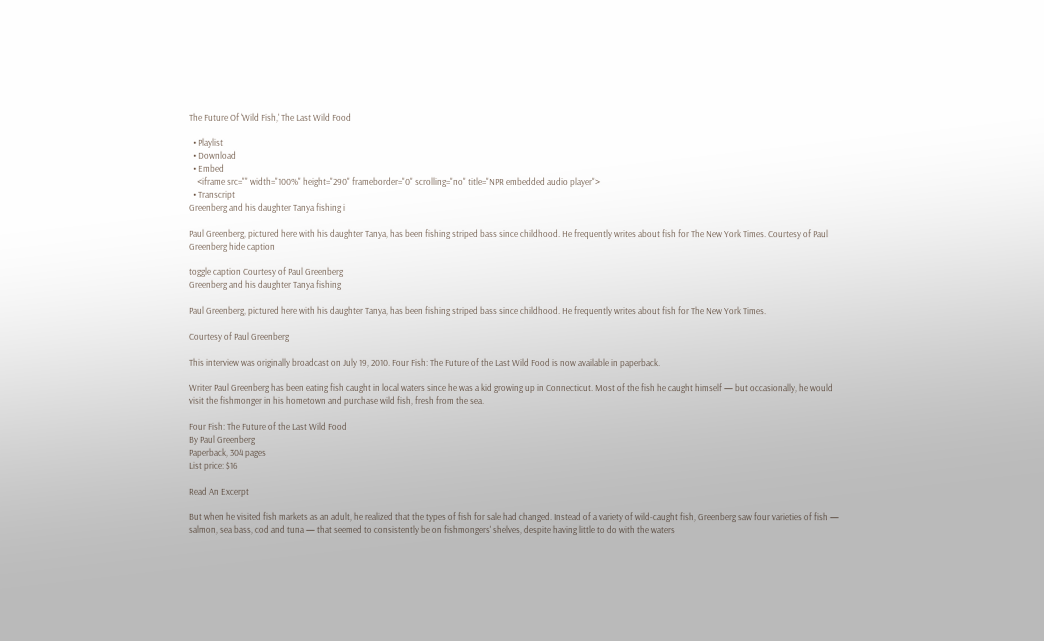The Future Of 'Wild Fish,' The Last Wild Food

  • Playlist
  • Download
  • Embed
    <iframe src="" width="100%" height="290" frameborder="0" scrolling="no" title="NPR embedded audio player">
  • Transcript
Greenberg and his daughter Tanya fishing i

Paul Greenberg, pictured here with his daughter Tanya, has been fishing striped bass since childhood. He frequently writes about fish for The New York Times. Courtesy of Paul Greenberg hide caption

toggle caption Courtesy of Paul Greenberg
Greenberg and his daughter Tanya fishing

Paul Greenberg, pictured here with his daughter Tanya, has been fishing striped bass since childhood. He frequently writes about fish for The New York Times.

Courtesy of Paul Greenberg

This interview was originally broadcast on July 19, 2010. Four Fish: The Future of the Last Wild Food is now available in paperback.

Writer Paul Greenberg has been eating fish caught in local waters since he was a kid growing up in Connecticut. Most of the fish he caught himself — but occasionally, he would visit the fishmonger in his hometown and purchase wild fish, fresh from the sea.

Four Fish: The Future of the Last Wild Food
By Paul Greenberg
Paperback, 304 pages
List price: $16

Read An Excerpt

But when he visited fish markets as an adult, he realized that the types of fish for sale had changed. Instead of a variety of wild-caught fish, Greenberg saw four varieties of fish — salmon, sea bass, cod and tuna — that seemed to consistently be on fishmongers' shelves, despite having little to do with the waters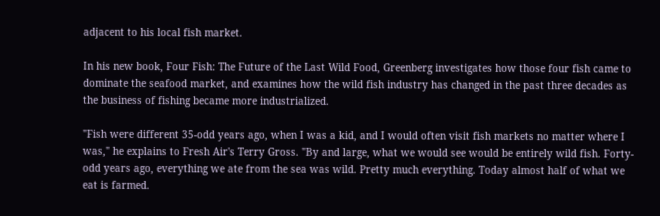adjacent to his local fish market.

In his new book, Four Fish: The Future of the Last Wild Food, Greenberg investigates how those four fish came to dominate the seafood market, and examines how the wild fish industry has changed in the past three decades as the business of fishing became more industrialized.

"Fish were different 35-odd years ago, when I was a kid, and I would often visit fish markets no matter where I was," he explains to Fresh Air's Terry Gross. "By and large, what we would see would be entirely wild fish. Forty-odd years ago, everything we ate from the sea was wild. Pretty much everything. Today almost half of what we eat is farmed.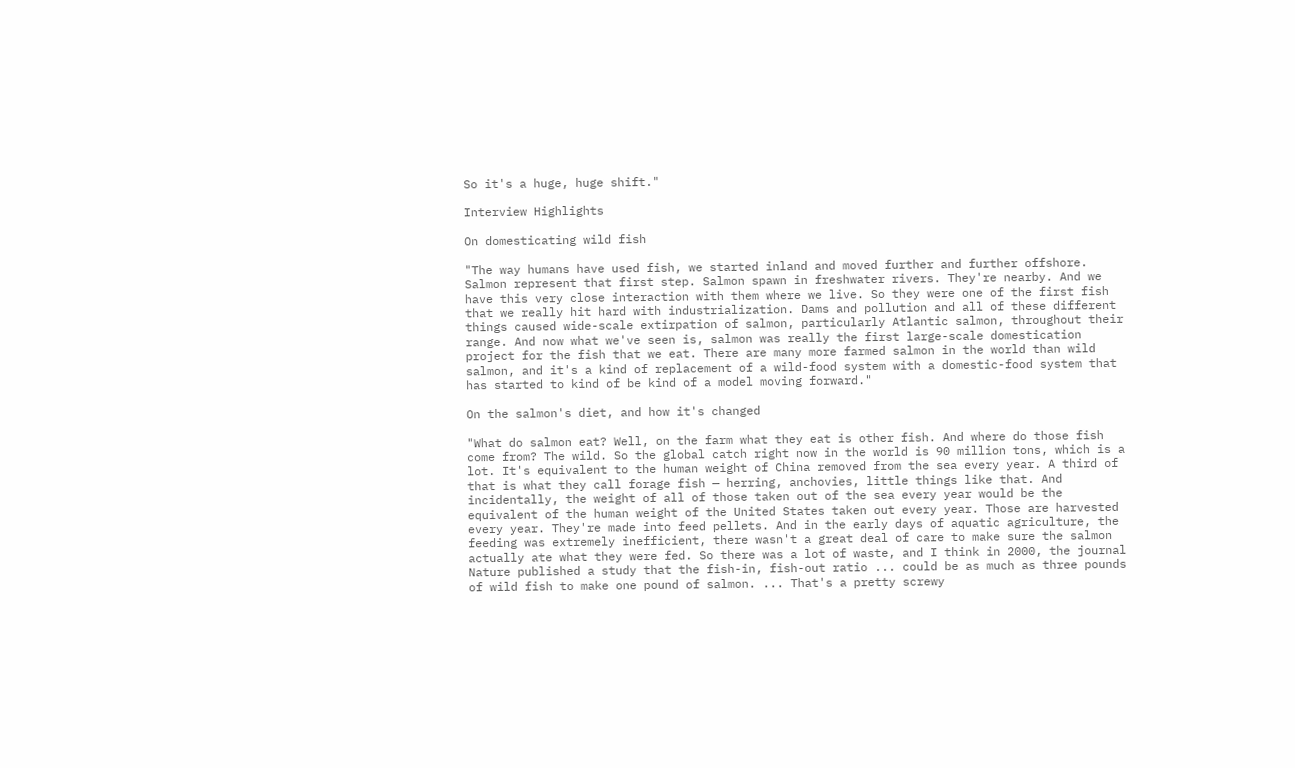So it's a huge, huge shift."

Interview Highlights

On domesticating wild fish

"The way humans have used fish, we started inland and moved further and further offshore. Salmon represent that first step. Salmon spawn in freshwater rivers. They're nearby. And we have this very close interaction with them where we live. So they were one of the first fish that we really hit hard with industrialization. Dams and pollution and all of these different things caused wide-scale extirpation of salmon, particularly Atlantic salmon, throughout their range. And now what we've seen is, salmon was really the first large-scale domestication project for the fish that we eat. There are many more farmed salmon in the world than wild salmon, and it's a kind of replacement of a wild-food system with a domestic-food system that has started to kind of be kind of a model moving forward."

On the salmon's diet, and how it's changed

"What do salmon eat? Well, on the farm what they eat is other fish. And where do those fish come from? The wild. So the global catch right now in the world is 90 million tons, which is a lot. It's equivalent to the human weight of China removed from the sea every year. A third of that is what they call forage fish — herring, anchovies, little things like that. And incidentally, the weight of all of those taken out of the sea every year would be the equivalent of the human weight of the United States taken out every year. Those are harvested every year. They're made into feed pellets. And in the early days of aquatic agriculture, the feeding was extremely inefficient, there wasn't a great deal of care to make sure the salmon actually ate what they were fed. So there was a lot of waste, and I think in 2000, the journal Nature published a study that the fish-in, fish-out ratio ... could be as much as three pounds of wild fish to make one pound of salmon. ... That's a pretty screwy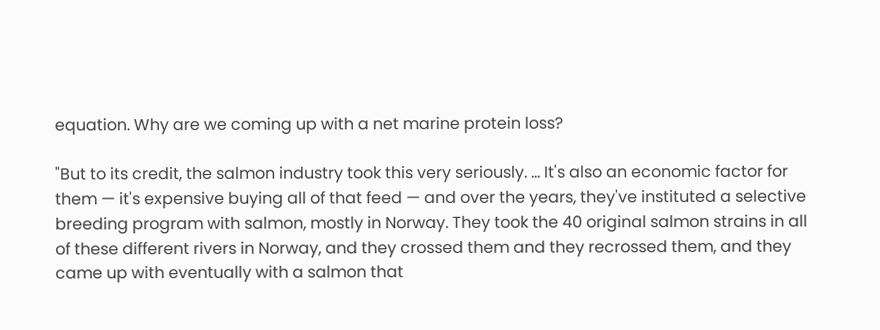equation. Why are we coming up with a net marine protein loss?

"But to its credit, the salmon industry took this very seriously. ... It's also an economic factor for them — it's expensive buying all of that feed — and over the years, they've instituted a selective breeding program with salmon, mostly in Norway. They took the 40 original salmon strains in all of these different rivers in Norway, and they crossed them and they recrossed them, and they came up with eventually with a salmon that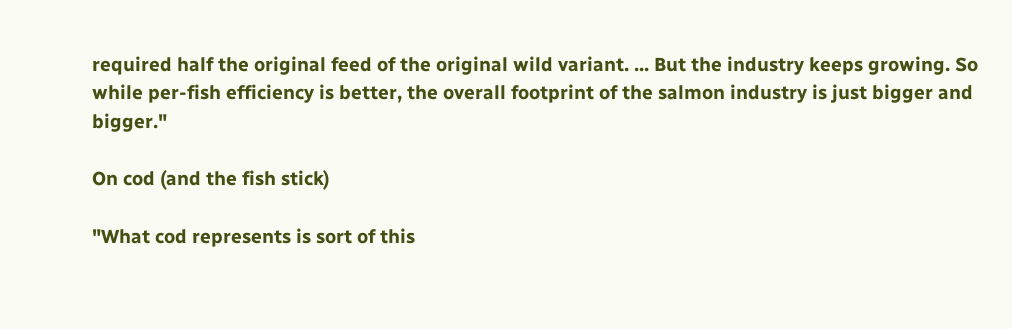required half the original feed of the original wild variant. ... But the industry keeps growing. So while per-fish efficiency is better, the overall footprint of the salmon industry is just bigger and bigger."

On cod (and the fish stick)

"What cod represents is sort of this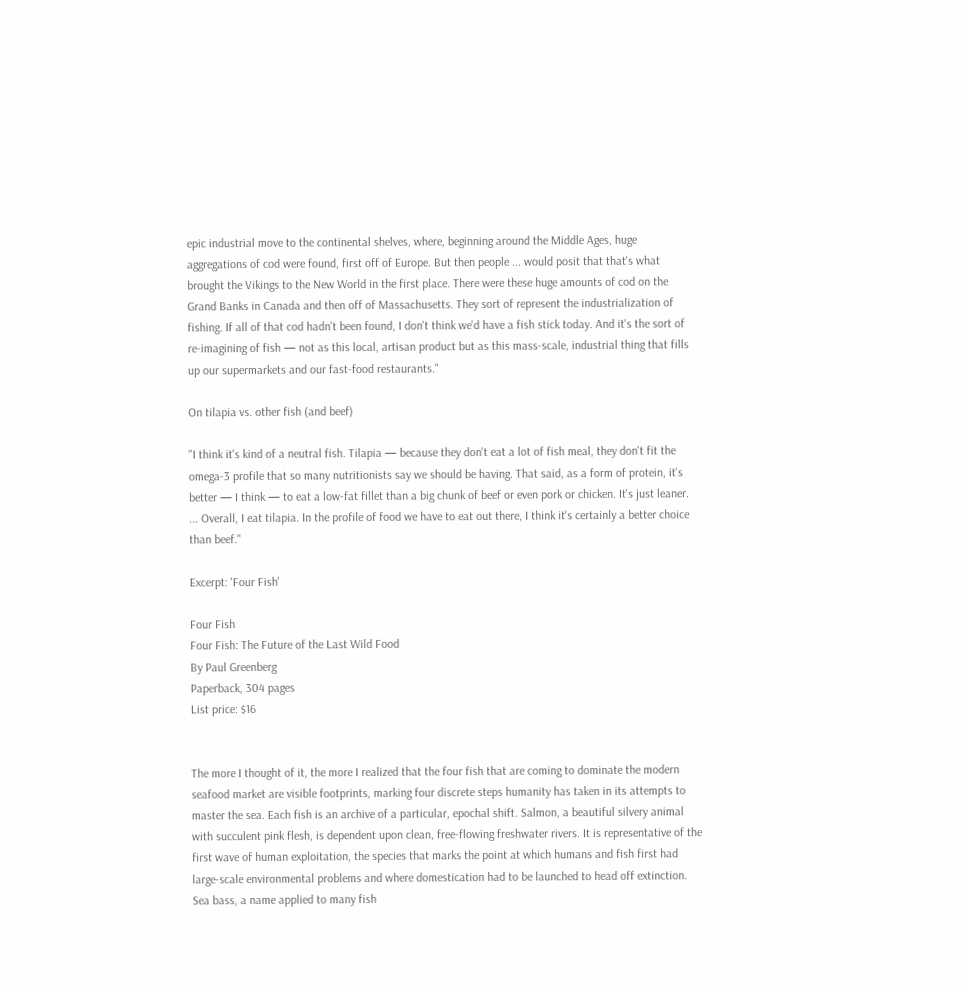epic industrial move to the continental shelves, where, beginning around the Middle Ages, huge aggregations of cod were found, first off of Europe. But then people ... would posit that that's what brought the Vikings to the New World in the first place. There were these huge amounts of cod on the Grand Banks in Canada and then off of Massachusetts. They sort of represent the industrialization of fishing. If all of that cod hadn't been found, I don't think we'd have a fish stick today. And it's the sort of re-imagining of fish — not as this local, artisan product but as this mass-scale, industrial thing that fills up our supermarkets and our fast-food restaurants."

On tilapia vs. other fish (and beef)

"I think it's kind of a neutral fish. Tilapia — because they don't eat a lot of fish meal, they don't fit the omega-3 profile that so many nutritionists say we should be having. That said, as a form of protein, it's better — I think — to eat a low-fat fillet than a big chunk of beef or even pork or chicken. It's just leaner. ... Overall, I eat tilapia. In the profile of food we have to eat out there, I think it's certainly a better choice than beef."

Excerpt: 'Four Fish'

Four Fish
Four Fish: The Future of the Last Wild Food
By Paul Greenberg
Paperback, 304 pages
List price: $16


The more I thought of it, the more I realized that the four fish that are coming to dominate the modern seafood market are visible footprints, marking four discrete steps humanity has taken in its attempts to master the sea. Each fish is an archive of a particular, epochal shift. Salmon, a beautiful silvery animal with succulent pink flesh, is dependent upon clean, free-flowing freshwater rivers. It is representative of the first wave of human exploitation, the species that marks the point at which humans and fish first had large-scale environmental problems and where domestication had to be launched to head off extinction. Sea bass, a name applied to many fish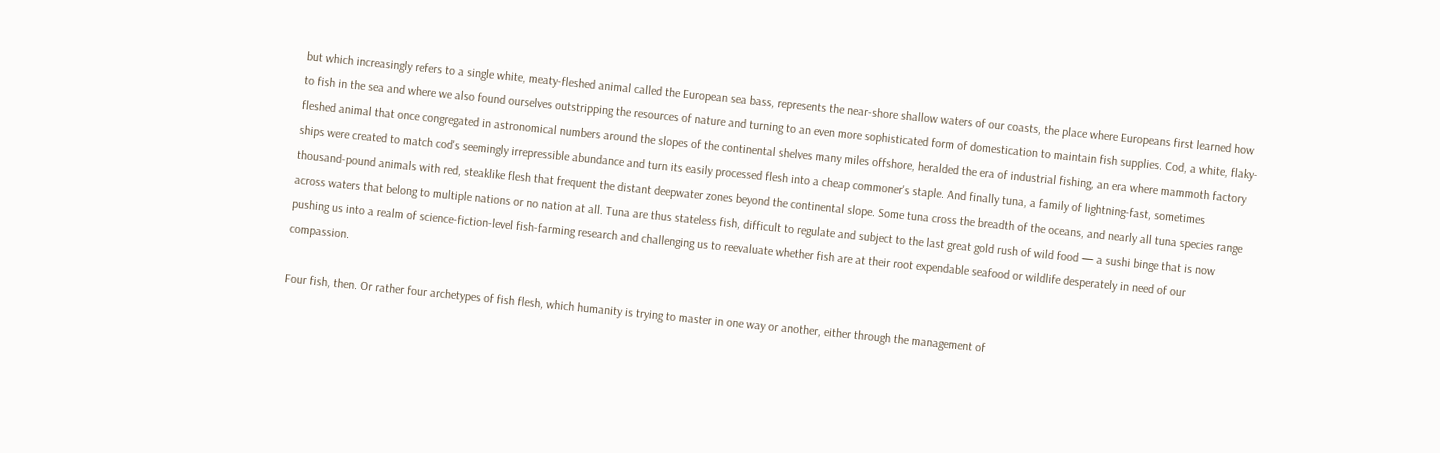but which increasingly refers to a single white, meaty-fleshed animal called the European sea bass, represents the near-shore shallow waters of our coasts, the place where Europeans first learned how to fish in the sea and where we also found ourselves outstripping the resources of nature and turning to an even more sophisticated form of domestication to maintain fish supplies. Cod, a white, flaky-fleshed animal that once congregated in astronomical numbers around the slopes of the continental shelves many miles offshore, heralded the era of industrial fishing, an era where mammoth factory ships were created to match cod's seemingly irrepressible abundance and turn its easily processed flesh into a cheap commoner's staple. And finally tuna, a family of lightning-fast, sometimes thousand-pound animals with red, steaklike flesh that frequent the distant deepwater zones beyond the continental slope. Some tuna cross the breadth of the oceans, and nearly all tuna species range across waters that belong to multiple nations or no nation at all. Tuna are thus stateless fish, difficult to regulate and subject to the last great gold rush of wild food — a sushi binge that is now pushing us into a realm of science-fiction-level fish-farming research and challenging us to reevaluate whether fish are at their root expendable seafood or wildlife desperately in need of our compassion.

Four fish, then. Or rather four archetypes of fish flesh, which humanity is trying to master in one way or another, either through the management of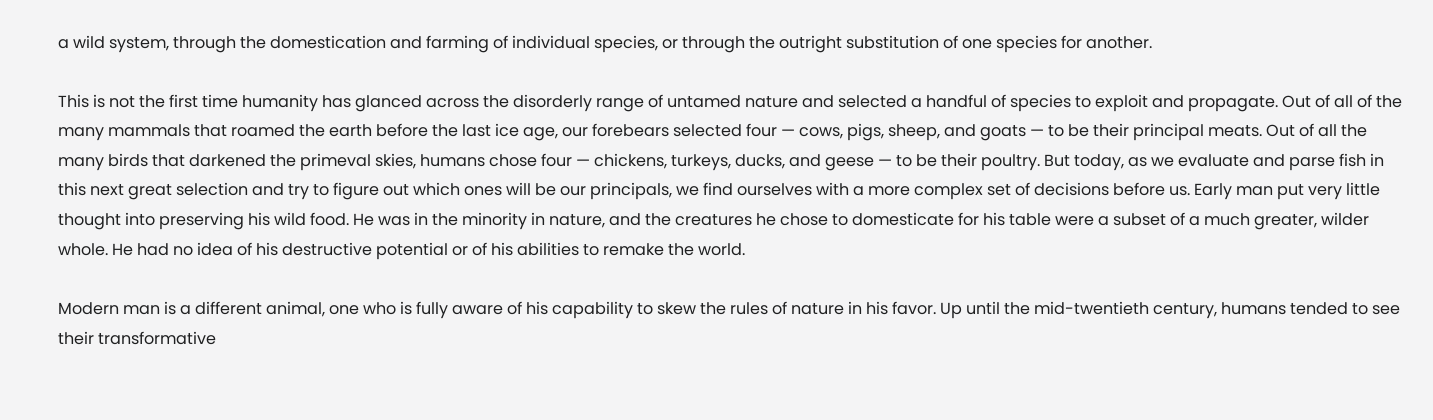a wild system, through the domestication and farming of individual species, or through the outright substitution of one species for another.

This is not the first time humanity has glanced across the disorderly range of untamed nature and selected a handful of species to exploit and propagate. Out of all of the many mammals that roamed the earth before the last ice age, our forebears selected four — cows, pigs, sheep, and goats — to be their principal meats. Out of all the many birds that darkened the primeval skies, humans chose four — chickens, turkeys, ducks, and geese — to be their poultry. But today, as we evaluate and parse fish in this next great selection and try to figure out which ones will be our principals, we find ourselves with a more complex set of decisions before us. Early man put very little thought into preserving his wild food. He was in the minority in nature, and the creatures he chose to domesticate for his table were a subset of a much greater, wilder whole. He had no idea of his destructive potential or of his abilities to remake the world.

Modern man is a different animal, one who is fully aware of his capability to skew the rules of nature in his favor. Up until the mid-twentieth century, humans tended to see their transformative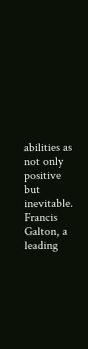abilities as not only positive but inevitable. Francis Galton, a leading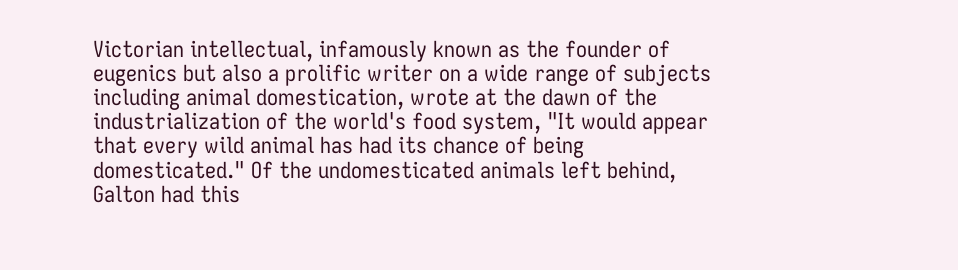Victorian intellectual, infamously known as the founder of eugenics but also a prolific writer on a wide range of subjects including animal domestication, wrote at the dawn of the industrialization of the world's food system, "It would appear that every wild animal has had its chance of being domesticated." Of the undomesticated animals left behind, Galton had this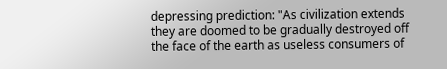depressing prediction: "As civilization extends they are doomed to be gradually destroyed off the face of the earth as useless consumers of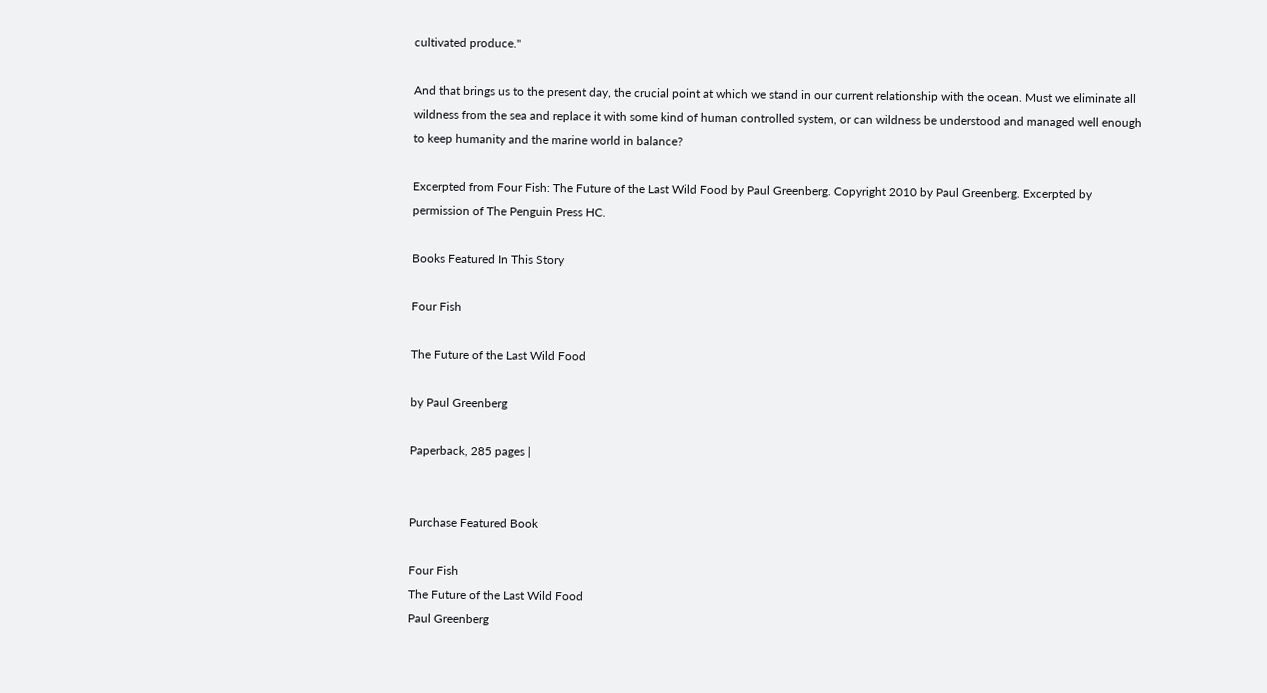cultivated produce."

And that brings us to the present day, the crucial point at which we stand in our current relationship with the ocean. Must we eliminate all wildness from the sea and replace it with some kind of human controlled system, or can wildness be understood and managed well enough to keep humanity and the marine world in balance?

Excerpted from Four Fish: The Future of the Last Wild Food by Paul Greenberg. Copyright 2010 by Paul Greenberg. Excerpted by permission of The Penguin Press HC.

Books Featured In This Story

Four Fish

The Future of the Last Wild Food

by Paul Greenberg

Paperback, 285 pages |


Purchase Featured Book

Four Fish
The Future of the Last Wild Food
Paul Greenberg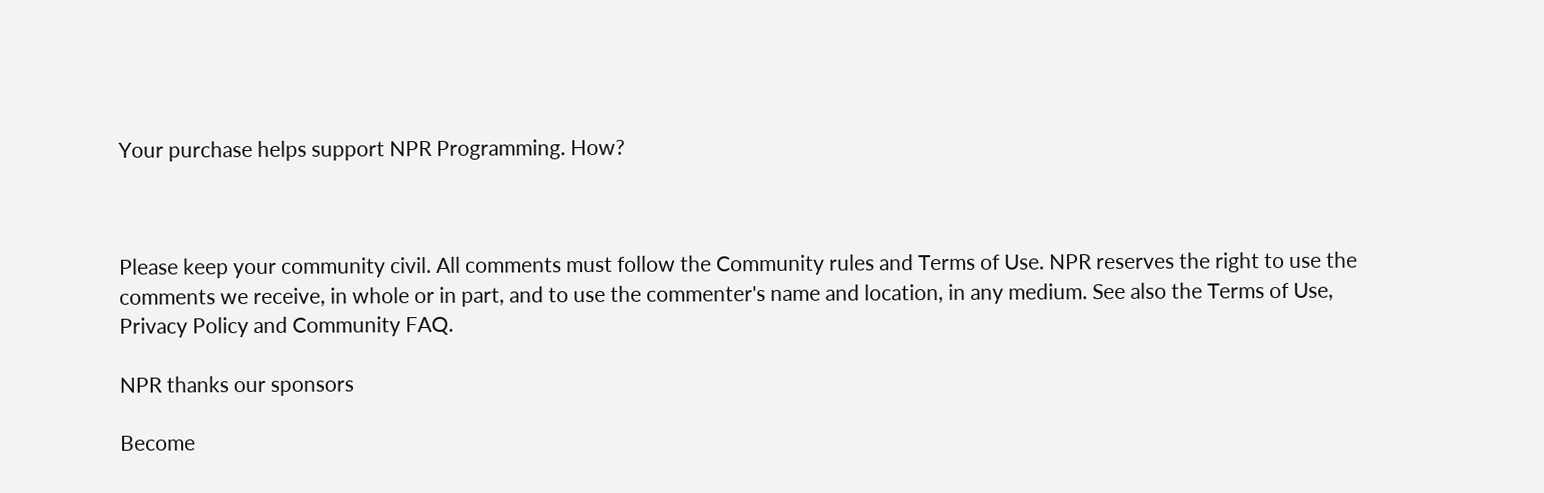Your purchase helps support NPR Programming. How?



Please keep your community civil. All comments must follow the Community rules and Terms of Use. NPR reserves the right to use the comments we receive, in whole or in part, and to use the commenter's name and location, in any medium. See also the Terms of Use, Privacy Policy and Community FAQ.

NPR thanks our sponsors

Become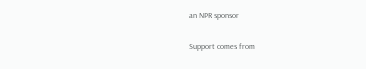an NPR sponsor

Support comes from